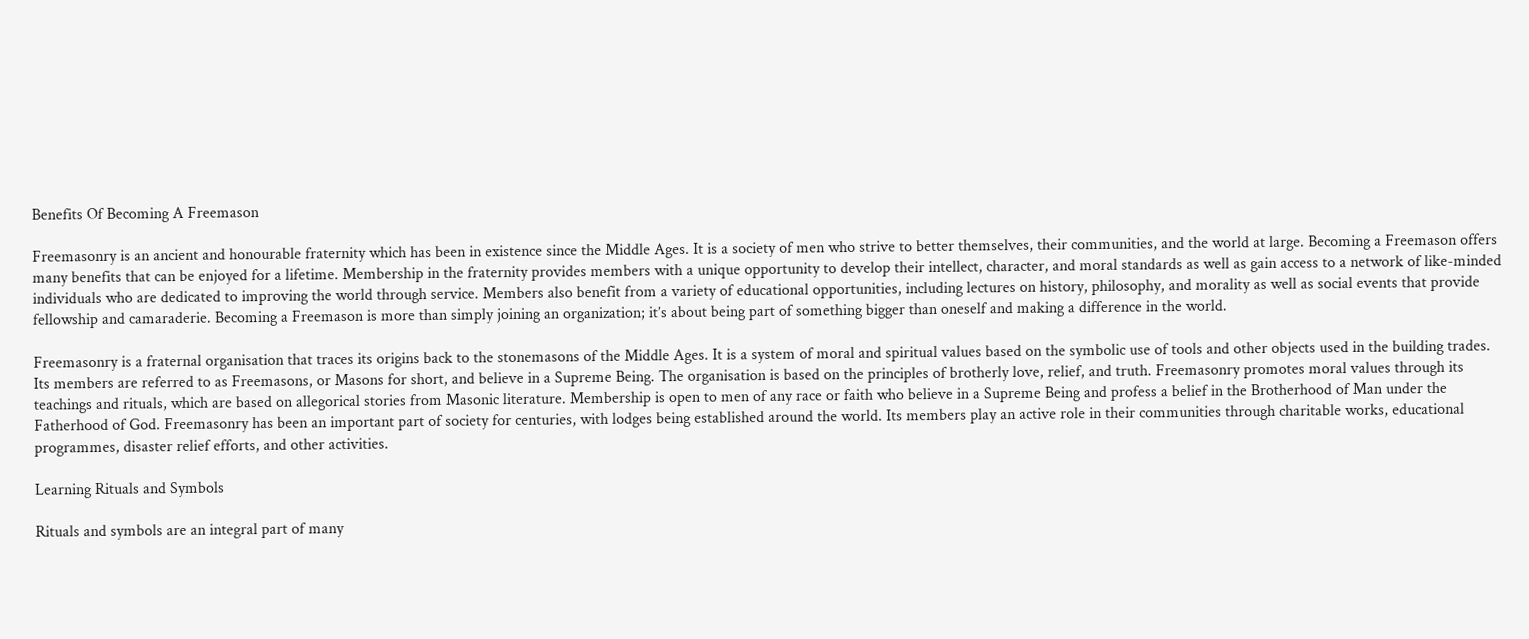Benefits Of Becoming A Freemason

Freemasonry is an ancient and honourable fraternity which has been in existence since the Middle Ages. It is a society of men who strive to better themselves, their communities, and the world at large. Becoming a Freemason offers many benefits that can be enjoyed for a lifetime. Membership in the fraternity provides members with a unique opportunity to develop their intellect, character, and moral standards as well as gain access to a network of like-minded individuals who are dedicated to improving the world through service. Members also benefit from a variety of educational opportunities, including lectures on history, philosophy, and morality as well as social events that provide fellowship and camaraderie. Becoming a Freemason is more than simply joining an organization; it’s about being part of something bigger than oneself and making a difference in the world.

Freemasonry is a fraternal organisation that traces its origins back to the stonemasons of the Middle Ages. It is a system of moral and spiritual values based on the symbolic use of tools and other objects used in the building trades. Its members are referred to as Freemasons, or Masons for short, and believe in a Supreme Being. The organisation is based on the principles of brotherly love, relief, and truth. Freemasonry promotes moral values through its teachings and rituals, which are based on allegorical stories from Masonic literature. Membership is open to men of any race or faith who believe in a Supreme Being and profess a belief in the Brotherhood of Man under the Fatherhood of God. Freemasonry has been an important part of society for centuries, with lodges being established around the world. Its members play an active role in their communities through charitable works, educational programmes, disaster relief efforts, and other activities.

Learning Rituals and Symbols

Rituals and symbols are an integral part of many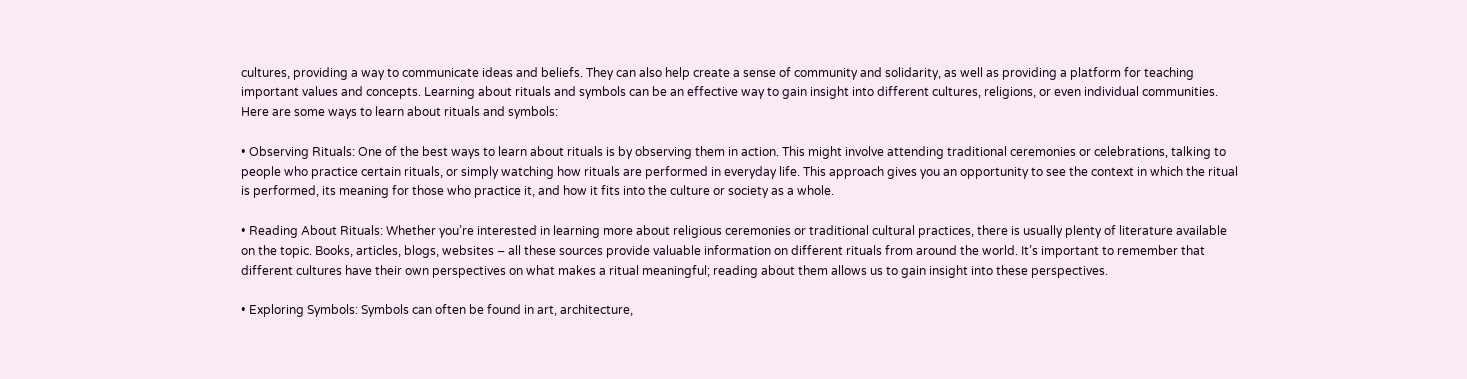cultures, providing a way to communicate ideas and beliefs. They can also help create a sense of community and solidarity, as well as providing a platform for teaching important values and concepts. Learning about rituals and symbols can be an effective way to gain insight into different cultures, religions, or even individual communities. Here are some ways to learn about rituals and symbols:

• Observing Rituals: One of the best ways to learn about rituals is by observing them in action. This might involve attending traditional ceremonies or celebrations, talking to people who practice certain rituals, or simply watching how rituals are performed in everyday life. This approach gives you an opportunity to see the context in which the ritual is performed, its meaning for those who practice it, and how it fits into the culture or society as a whole.

• Reading About Rituals: Whether you’re interested in learning more about religious ceremonies or traditional cultural practices, there is usually plenty of literature available on the topic. Books, articles, blogs, websites – all these sources provide valuable information on different rituals from around the world. It’s important to remember that different cultures have their own perspectives on what makes a ritual meaningful; reading about them allows us to gain insight into these perspectives.

• Exploring Symbols: Symbols can often be found in art, architecture,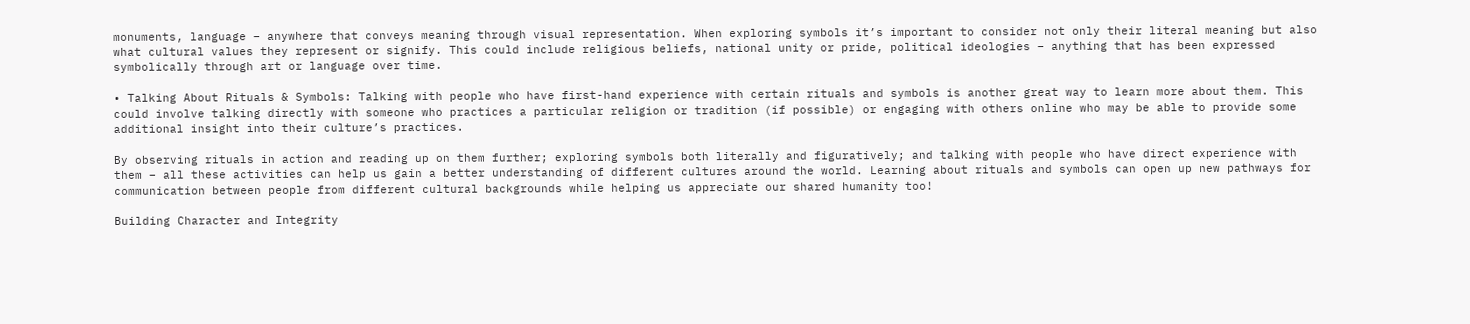monuments, language – anywhere that conveys meaning through visual representation. When exploring symbols it’s important to consider not only their literal meaning but also what cultural values they represent or signify. This could include religious beliefs, national unity or pride, political ideologies – anything that has been expressed symbolically through art or language over time.

• Talking About Rituals & Symbols: Talking with people who have first-hand experience with certain rituals and symbols is another great way to learn more about them. This could involve talking directly with someone who practices a particular religion or tradition (if possible) or engaging with others online who may be able to provide some additional insight into their culture’s practices.

By observing rituals in action and reading up on them further; exploring symbols both literally and figuratively; and talking with people who have direct experience with them – all these activities can help us gain a better understanding of different cultures around the world. Learning about rituals and symbols can open up new pathways for communication between people from different cultural backgrounds while helping us appreciate our shared humanity too!

Building Character and Integrity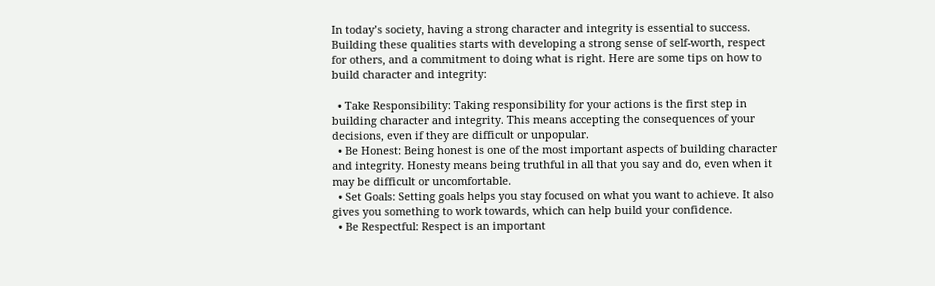In today’s society, having a strong character and integrity is essential to success. Building these qualities starts with developing a strong sense of self-worth, respect for others, and a commitment to doing what is right. Here are some tips on how to build character and integrity:

  • Take Responsibility: Taking responsibility for your actions is the first step in building character and integrity. This means accepting the consequences of your decisions, even if they are difficult or unpopular.
  • Be Honest: Being honest is one of the most important aspects of building character and integrity. Honesty means being truthful in all that you say and do, even when it may be difficult or uncomfortable.
  • Set Goals: Setting goals helps you stay focused on what you want to achieve. It also gives you something to work towards, which can help build your confidence.
  • Be Respectful: Respect is an important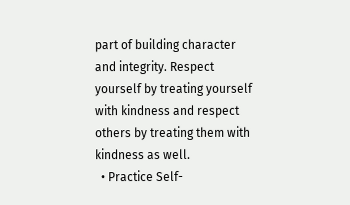part of building character and integrity. Respect yourself by treating yourself with kindness and respect others by treating them with kindness as well.
  • Practice Self-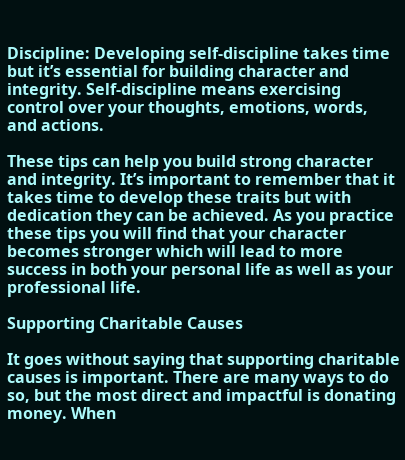Discipline: Developing self-discipline takes time but it’s essential for building character and integrity. Self-discipline means exercising control over your thoughts, emotions, words, and actions.

These tips can help you build strong character and integrity. It’s important to remember that it takes time to develop these traits but with dedication they can be achieved. As you practice these tips you will find that your character becomes stronger which will lead to more success in both your personal life as well as your professional life.

Supporting Charitable Causes

It goes without saying that supporting charitable causes is important. There are many ways to do so, but the most direct and impactful is donating money. When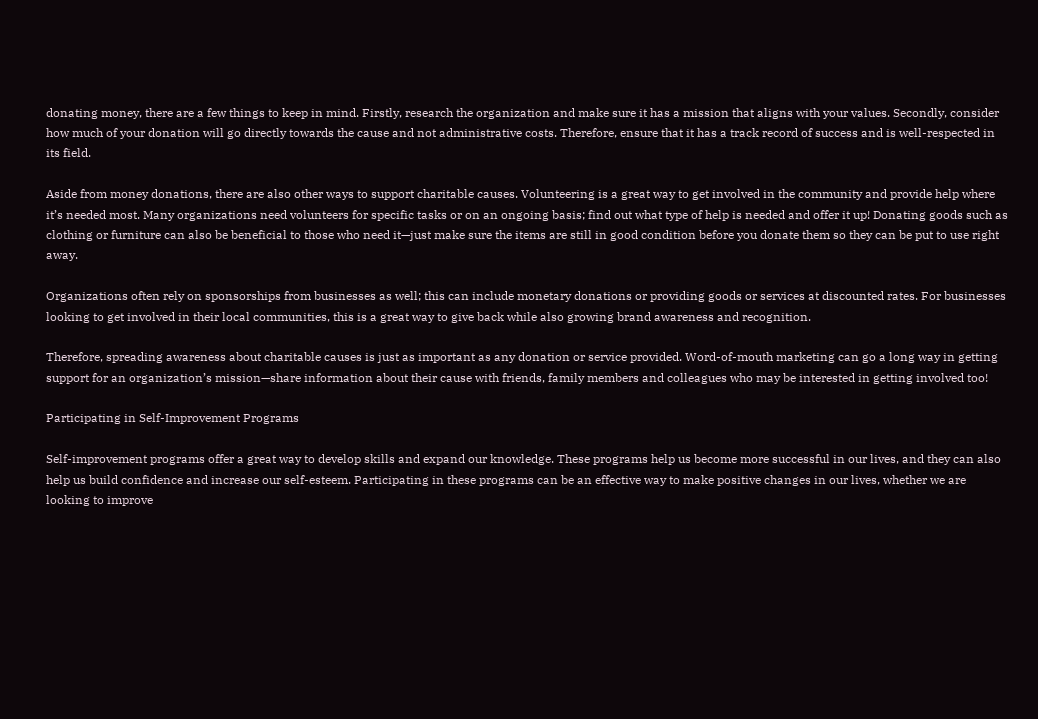donating money, there are a few things to keep in mind. Firstly, research the organization and make sure it has a mission that aligns with your values. Secondly, consider how much of your donation will go directly towards the cause and not administrative costs. Therefore, ensure that it has a track record of success and is well-respected in its field.

Aside from money donations, there are also other ways to support charitable causes. Volunteering is a great way to get involved in the community and provide help where it’s needed most. Many organizations need volunteers for specific tasks or on an ongoing basis; find out what type of help is needed and offer it up! Donating goods such as clothing or furniture can also be beneficial to those who need it—just make sure the items are still in good condition before you donate them so they can be put to use right away.

Organizations often rely on sponsorships from businesses as well; this can include monetary donations or providing goods or services at discounted rates. For businesses looking to get involved in their local communities, this is a great way to give back while also growing brand awareness and recognition.

Therefore, spreading awareness about charitable causes is just as important as any donation or service provided. Word-of-mouth marketing can go a long way in getting support for an organization’s mission—share information about their cause with friends, family members and colleagues who may be interested in getting involved too!

Participating in Self-Improvement Programs

Self-improvement programs offer a great way to develop skills and expand our knowledge. These programs help us become more successful in our lives, and they can also help us build confidence and increase our self-esteem. Participating in these programs can be an effective way to make positive changes in our lives, whether we are looking to improve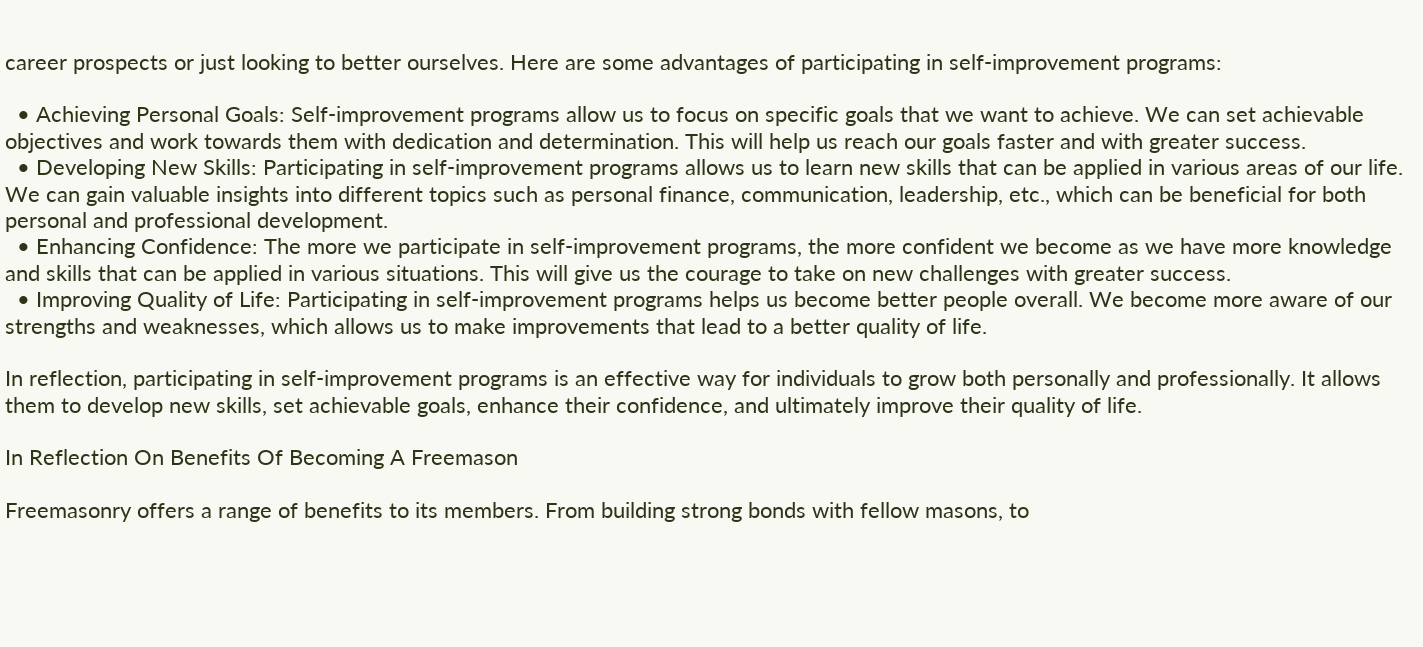career prospects or just looking to better ourselves. Here are some advantages of participating in self-improvement programs:

  • Achieving Personal Goals: Self-improvement programs allow us to focus on specific goals that we want to achieve. We can set achievable objectives and work towards them with dedication and determination. This will help us reach our goals faster and with greater success.
  • Developing New Skills: Participating in self-improvement programs allows us to learn new skills that can be applied in various areas of our life. We can gain valuable insights into different topics such as personal finance, communication, leadership, etc., which can be beneficial for both personal and professional development.
  • Enhancing Confidence: The more we participate in self-improvement programs, the more confident we become as we have more knowledge and skills that can be applied in various situations. This will give us the courage to take on new challenges with greater success.
  • Improving Quality of Life: Participating in self-improvement programs helps us become better people overall. We become more aware of our strengths and weaknesses, which allows us to make improvements that lead to a better quality of life.

In reflection, participating in self-improvement programs is an effective way for individuals to grow both personally and professionally. It allows them to develop new skills, set achievable goals, enhance their confidence, and ultimately improve their quality of life.

In Reflection On Benefits Of Becoming A Freemason

Freemasonry offers a range of benefits to its members. From building strong bonds with fellow masons, to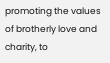promoting the values of brotherly love and charity, to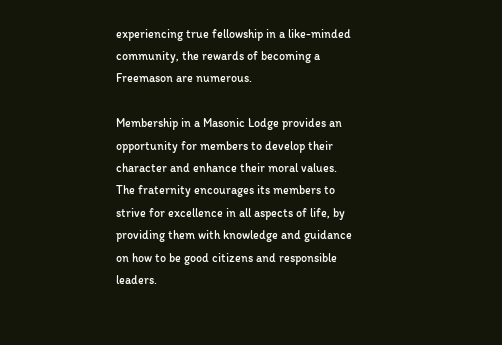experiencing true fellowship in a like-minded community, the rewards of becoming a Freemason are numerous.

Membership in a Masonic Lodge provides an opportunity for members to develop their character and enhance their moral values. The fraternity encourages its members to strive for excellence in all aspects of life, by providing them with knowledge and guidance on how to be good citizens and responsible leaders.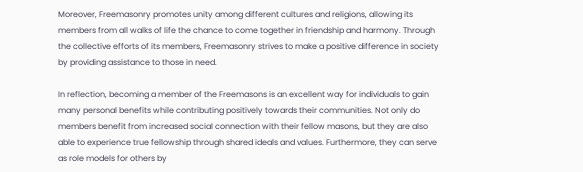Moreover, Freemasonry promotes unity among different cultures and religions, allowing its members from all walks of life the chance to come together in friendship and harmony. Through the collective efforts of its members, Freemasonry strives to make a positive difference in society by providing assistance to those in need.

In reflection, becoming a member of the Freemasons is an excellent way for individuals to gain many personal benefits while contributing positively towards their communities. Not only do members benefit from increased social connection with their fellow masons, but they are also able to experience true fellowship through shared ideals and values. Furthermore, they can serve as role models for others by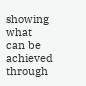showing what can be achieved through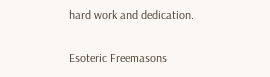hard work and dedication.

Esoteric Freemasons